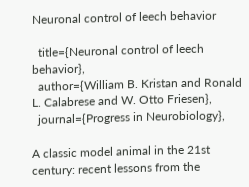Neuronal control of leech behavior

  title={Neuronal control of leech behavior},
  author={William B. Kristan and Ronald L. Calabrese and W. Otto Friesen},
  journal={Progress in Neurobiology},

A classic model animal in the 21st century: recent lessons from the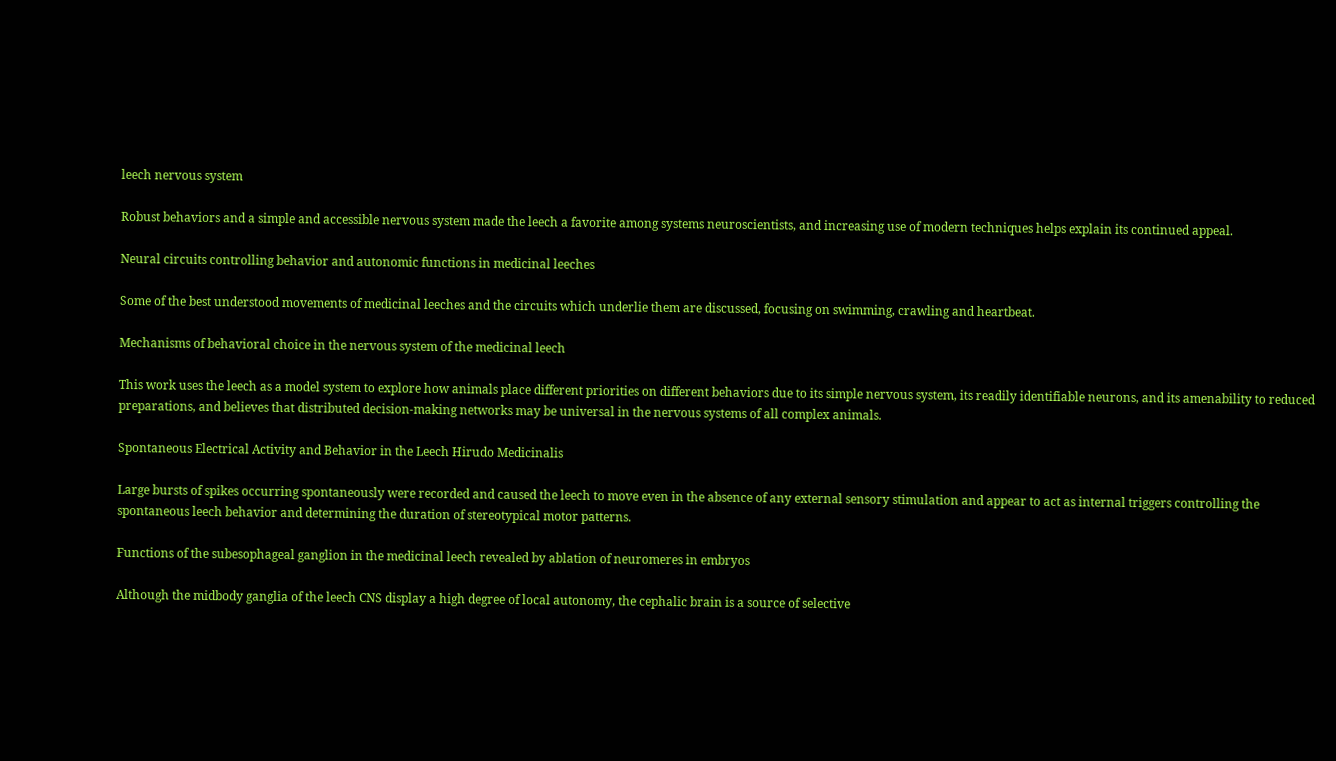leech nervous system

Robust behaviors and a simple and accessible nervous system made the leech a favorite among systems neuroscientists, and increasing use of modern techniques helps explain its continued appeal.

Neural circuits controlling behavior and autonomic functions in medicinal leeches

Some of the best understood movements of medicinal leeches and the circuits which underlie them are discussed, focusing on swimming, crawling and heartbeat.

Mechanisms of behavioral choice in the nervous system of the medicinal leech

This work uses the leech as a model system to explore how animals place different priorities on different behaviors due to its simple nervous system, its readily identifiable neurons, and its amenability to reduced preparations, and believes that distributed decision-making networks may be universal in the nervous systems of all complex animals.

Spontaneous Electrical Activity and Behavior in the Leech Hirudo Medicinalis

Large bursts of spikes occurring spontaneously were recorded and caused the leech to move even in the absence of any external sensory stimulation and appear to act as internal triggers controlling the spontaneous leech behavior and determining the duration of stereotypical motor patterns.

Functions of the subesophageal ganglion in the medicinal leech revealed by ablation of neuromeres in embryos

Although the midbody ganglia of the leech CNS display a high degree of local autonomy, the cephalic brain is a source of selective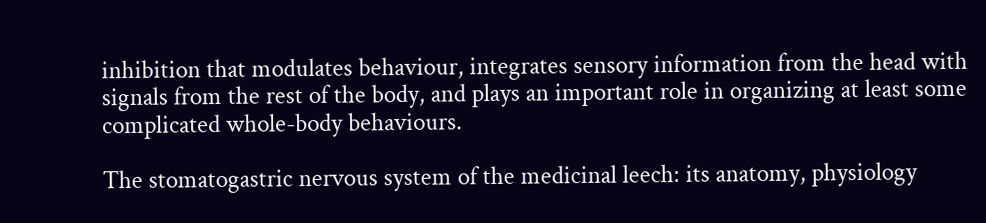inhibition that modulates behaviour, integrates sensory information from the head with signals from the rest of the body, and plays an important role in organizing at least some complicated whole-body behaviours.

The stomatogastric nervous system of the medicinal leech: its anatomy, physiology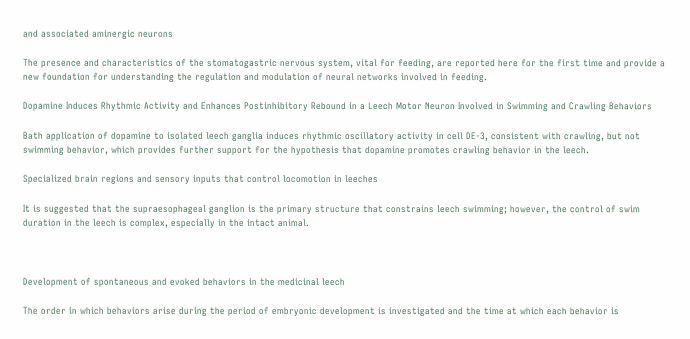and associated aminergic neurons

The presence and characteristics of the stomatogastric nervous system, vital for feeding, are reported here for the first time and provide a new foundation for understanding the regulation and modulation of neural networks involved in feeding.

Dopamine Induces Rhythmic Activity and Enhances Postinhibitory Rebound in a Leech Motor Neuron Involved in Swimming and Crawling Behaviors

Bath application of dopamine to isolated leech ganglia induces rhythmic oscillatory activity in cell DE-3, consistent with crawling, but not swimming behavior, which provides further support for the hypothesis that dopamine promotes crawling behavior in the leech.

Specialized brain regions and sensory inputs that control locomotion in leeches

It is suggested that the supraesophageal ganglion is the primary structure that constrains leech swimming; however, the control of swim duration in the leech is complex, especially in the intact animal.



Development of spontaneous and evoked behaviors in the medicinal leech

The order in which behaviors arise during the period of embryonic development is investigated and the time at which each behavior is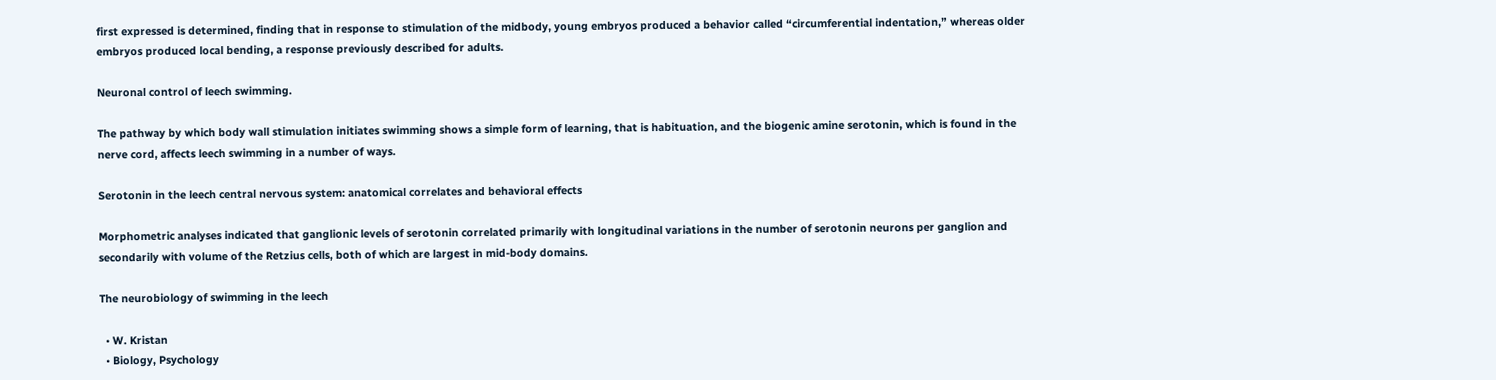first expressed is determined, finding that in response to stimulation of the midbody, young embryos produced a behavior called “circumferential indentation,” whereas older embryos produced local bending, a response previously described for adults.

Neuronal control of leech swimming.

The pathway by which body wall stimulation initiates swimming shows a simple form of learning, that is habituation, and the biogenic amine serotonin, which is found in the nerve cord, affects leech swimming in a number of ways.

Serotonin in the leech central nervous system: anatomical correlates and behavioral effects

Morphometric analyses indicated that ganglionic levels of serotonin correlated primarily with longitudinal variations in the number of serotonin neurons per ganglion and secondarily with volume of the Retzius cells, both of which are largest in mid-body domains.

The neurobiology of swimming in the leech

  • W. Kristan
  • Biology, Psychology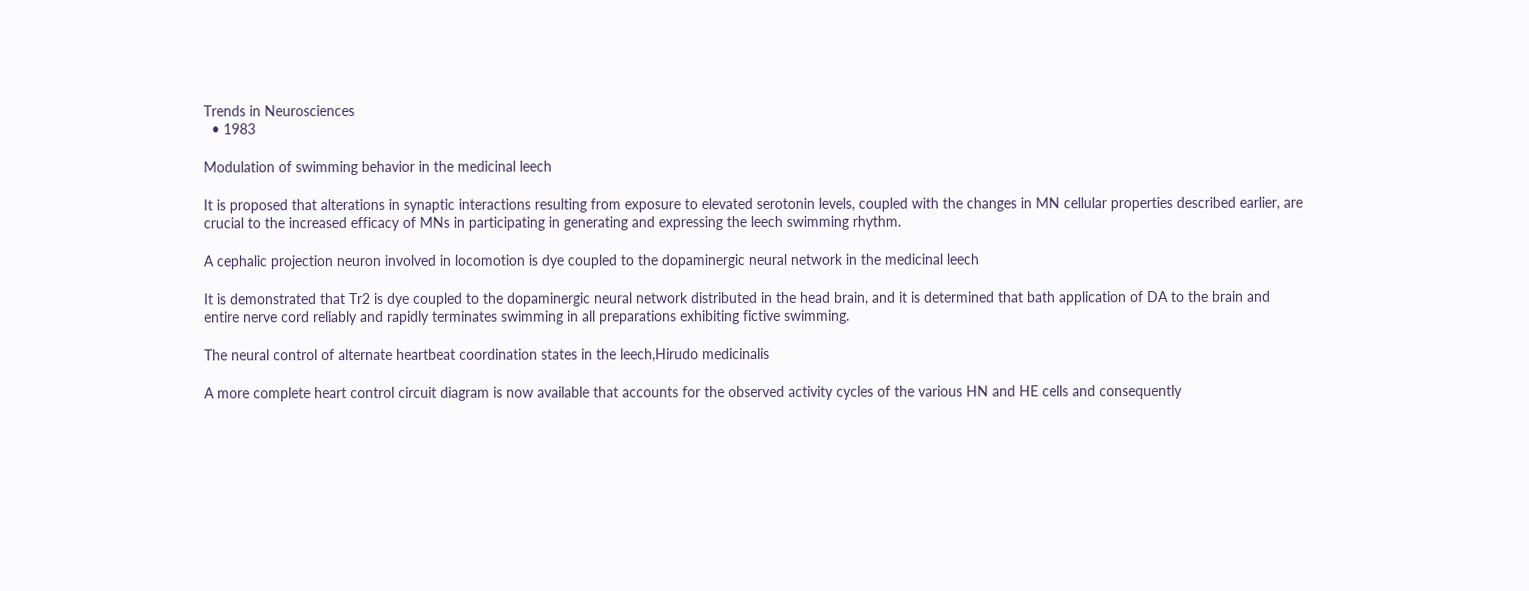Trends in Neurosciences
  • 1983

Modulation of swimming behavior in the medicinal leech

It is proposed that alterations in synaptic interactions resulting from exposure to elevated serotonin levels, coupled with the changes in MN cellular properties described earlier, are crucial to the increased efficacy of MNs in participating in generating and expressing the leech swimming rhythm.

A cephalic projection neuron involved in locomotion is dye coupled to the dopaminergic neural network in the medicinal leech

It is demonstrated that Tr2 is dye coupled to the dopaminergic neural network distributed in the head brain, and it is determined that bath application of DA to the brain and entire nerve cord reliably and rapidly terminates swimming in all preparations exhibiting fictive swimming.

The neural control of alternate heartbeat coordination states in the leech,Hirudo medicinalis

A more complete heart control circuit diagram is now available that accounts for the observed activity cycles of the various HN and HE cells and consequently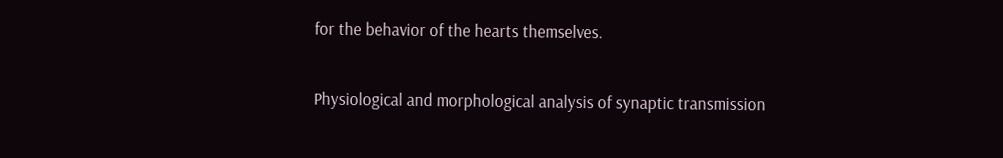for the behavior of the hearts themselves.

Physiological and morphological analysis of synaptic transmission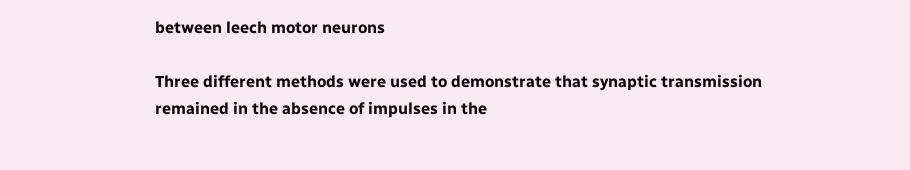between leech motor neurons

Three different methods were used to demonstrate that synaptic transmission remained in the absence of impulses in the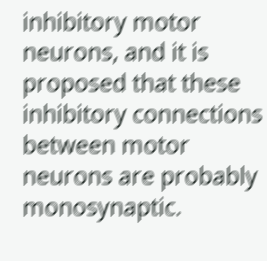inhibitory motor neurons, and it is proposed that these inhibitory connections between motor neurons are probably monosynaptic.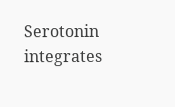Serotonin integrates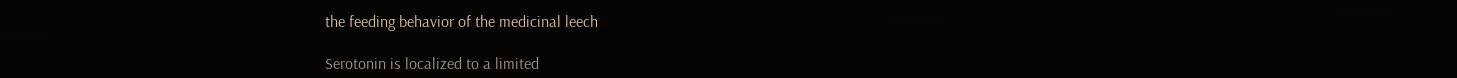the feeding behavior of the medicinal leech

Serotonin is localized to a limited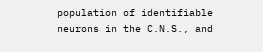population of identifiable neurons in the C.N.S., and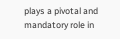plays a pivotal and mandatory role in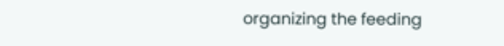organizing the feeding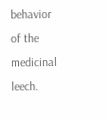behavior of the medicinal leech.